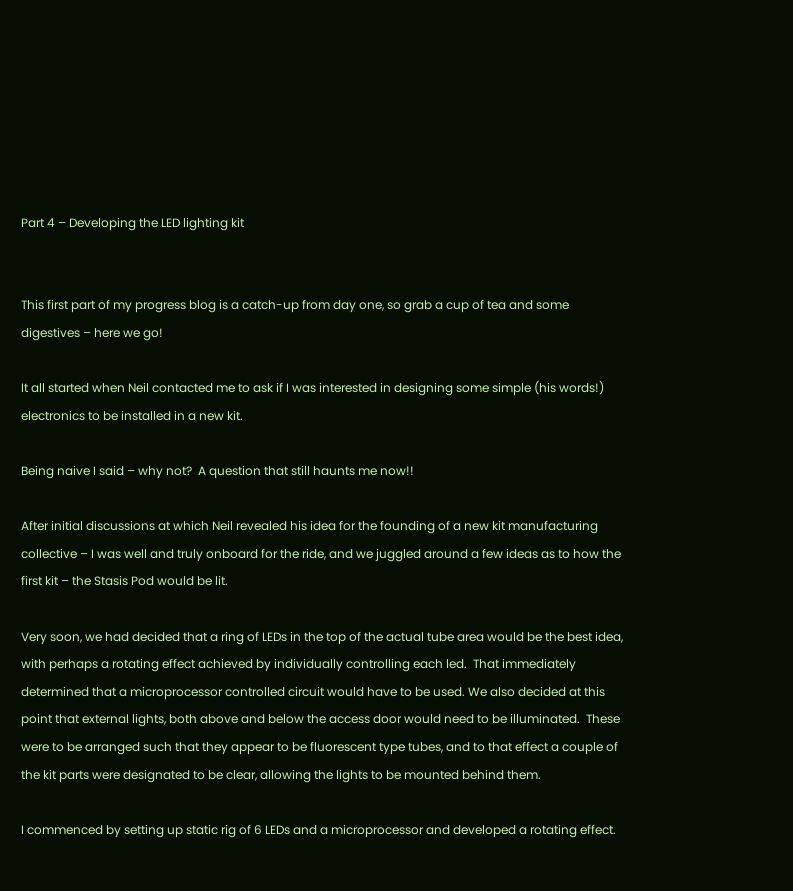Part 4 – Developing the LED lighting kit


This first part of my progress blog is a catch-up from day one, so grab a cup of tea and some digestives – here we go!

It all started when Neil contacted me to ask if I was interested in designing some simple (his words!) electronics to be installed in a new kit.

Being naive I said – why not?  A question that still haunts me now!!

After initial discussions at which Neil revealed his idea for the founding of a new kit manufacturing collective – I was well and truly onboard for the ride, and we juggled around a few ideas as to how the first kit – the Stasis Pod would be lit.

Very soon, we had decided that a ring of LEDs in the top of the actual tube area would be the best idea, with perhaps a rotating effect achieved by individually controlling each led.  That immediately determined that a microprocessor controlled circuit would have to be used. We also decided at this point that external lights, both above and below the access door would need to be illuminated.  These were to be arranged such that they appear to be fluorescent type tubes, and to that effect a couple of the kit parts were designated to be clear, allowing the lights to be mounted behind them.

I commenced by setting up static rig of 6 LEDs and a microprocessor and developed a rotating effect.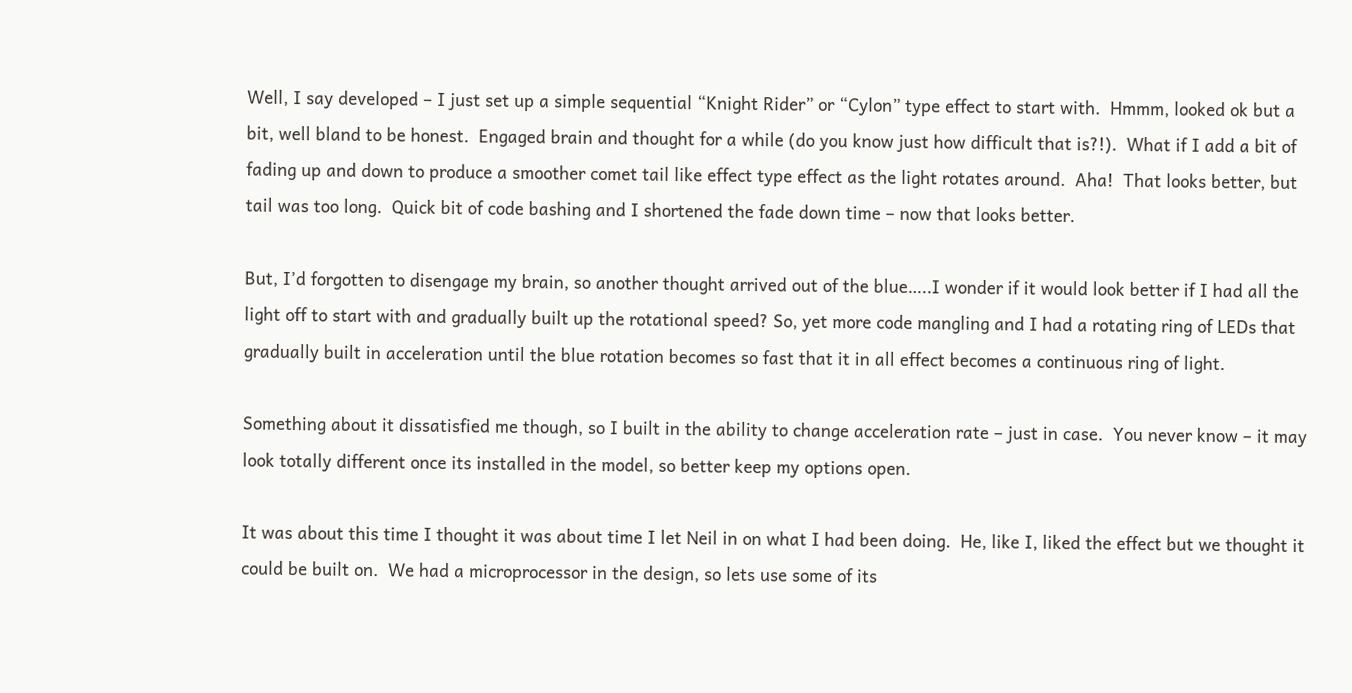Well, I say developed – I just set up a simple sequential “Knight Rider” or “Cylon” type effect to start with.  Hmmm, looked ok but a bit, well bland to be honest.  Engaged brain and thought for a while (do you know just how difficult that is?!).  What if I add a bit of fading up and down to produce a smoother comet tail like effect type effect as the light rotates around.  Aha!  That looks better, but tail was too long.  Quick bit of code bashing and I shortened the fade down time – now that looks better.

But, I’d forgotten to disengage my brain, so another thought arrived out of the blue…..I wonder if it would look better if I had all the light off to start with and gradually built up the rotational speed? So, yet more code mangling and I had a rotating ring of LEDs that gradually built in acceleration until the blue rotation becomes so fast that it in all effect becomes a continuous ring of light.

Something about it dissatisfied me though, so I built in the ability to change acceleration rate – just in case.  You never know – it may look totally different once its installed in the model, so better keep my options open.

It was about this time I thought it was about time I let Neil in on what I had been doing.  He, like I, liked the effect but we thought it could be built on.  We had a microprocessor in the design, so lets use some of its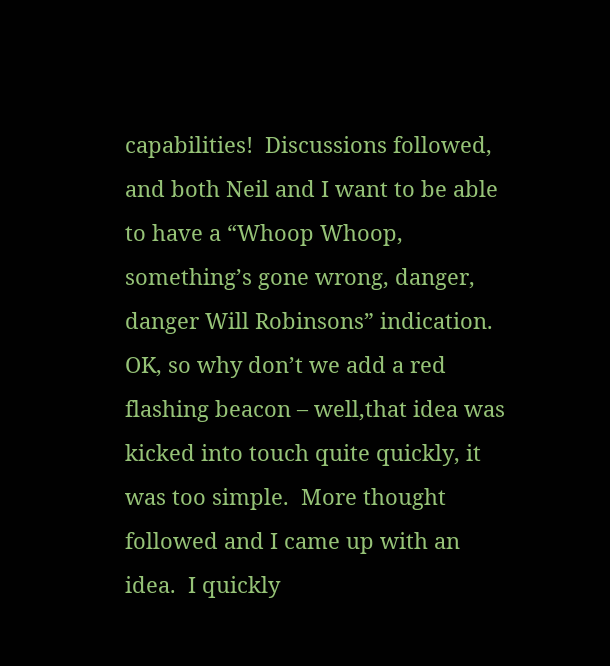capabilities!  Discussions followed, and both Neil and I want to be able to have a “Whoop Whoop, something’s gone wrong, danger, danger Will Robinsons” indication.  OK, so why don’t we add a red flashing beacon – well,that idea was kicked into touch quite quickly, it was too simple.  More thought followed and I came up with an idea.  I quickly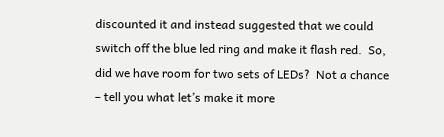discounted it and instead suggested that we could switch off the blue led ring and make it flash red.  So, did we have room for two sets of LEDs?  Not a chance – tell you what let’s make it more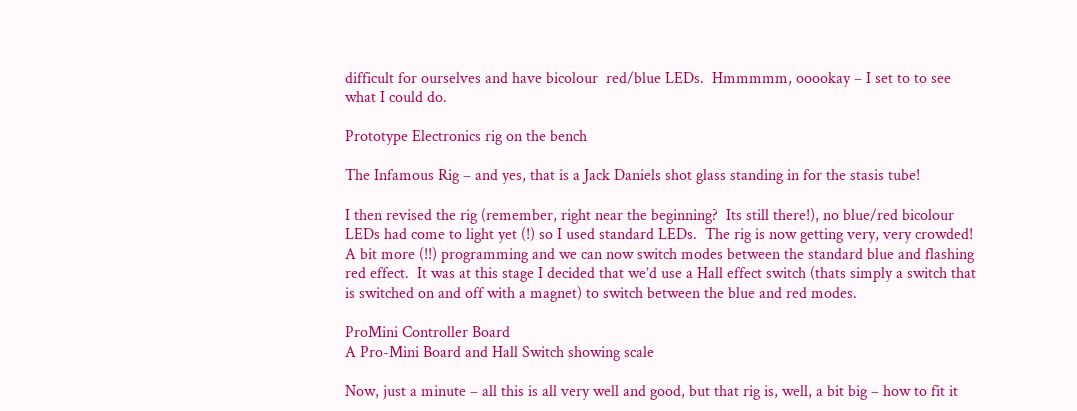difficult for ourselves and have bicolour  red/blue LEDs.  Hmmmmm, ooookay – I set to to see what I could do.

Prototype Electronics rig on the bench

The Infamous Rig – and yes, that is a Jack Daniels shot glass standing in for the stasis tube!

I then revised the rig (remember, right near the beginning?  Its still there!), no blue/red bicolour LEDs had come to light yet (!) so I used standard LEDs.  The rig is now getting very, very crowded!  A bit more (!!) programming and we can now switch modes between the standard blue and flashing red effect.  It was at this stage I decided that we’d use a Hall effect switch (thats simply a switch that is switched on and off with a magnet) to switch between the blue and red modes.

ProMini Controller Board
A Pro-Mini Board and Hall Switch showing scale

Now, just a minute – all this is all very well and good, but that rig is, well, a bit big – how to fit it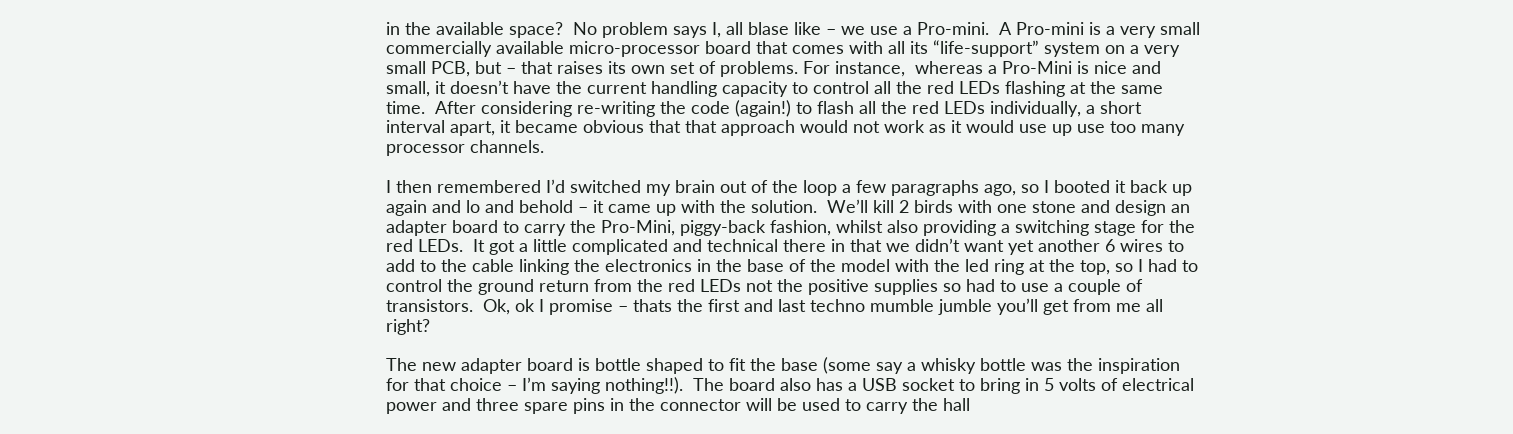in the available space?  No problem says I, all blase like – we use a Pro-mini.  A Pro-mini is a very small commercially available micro-processor board that comes with all its “life-support” system on a very small PCB, but – that raises its own set of problems. For instance,  whereas a Pro-Mini is nice and small, it doesn’t have the current handling capacity to control all the red LEDs flashing at the same time.  After considering re-writing the code (again!) to flash all the red LEDs individually, a short interval apart, it became obvious that that approach would not work as it would use up use too many processor channels.

I then remembered I’d switched my brain out of the loop a few paragraphs ago, so I booted it back up again and lo and behold – it came up with the solution.  We’ll kill 2 birds with one stone and design an adapter board to carry the Pro-Mini, piggy-back fashion, whilst also providing a switching stage for the red LEDs.  It got a little complicated and technical there in that we didn’t want yet another 6 wires to add to the cable linking the electronics in the base of the model with the led ring at the top, so I had to control the ground return from the red LEDs not the positive supplies so had to use a couple of transistors.  Ok, ok I promise – thats the first and last techno mumble jumble you’ll get from me all right?

The new adapter board is bottle shaped to fit the base (some say a whisky bottle was the inspiration for that choice – I’m saying nothing!!).  The board also has a USB socket to bring in 5 volts of electrical power and three spare pins in the connector will be used to carry the hall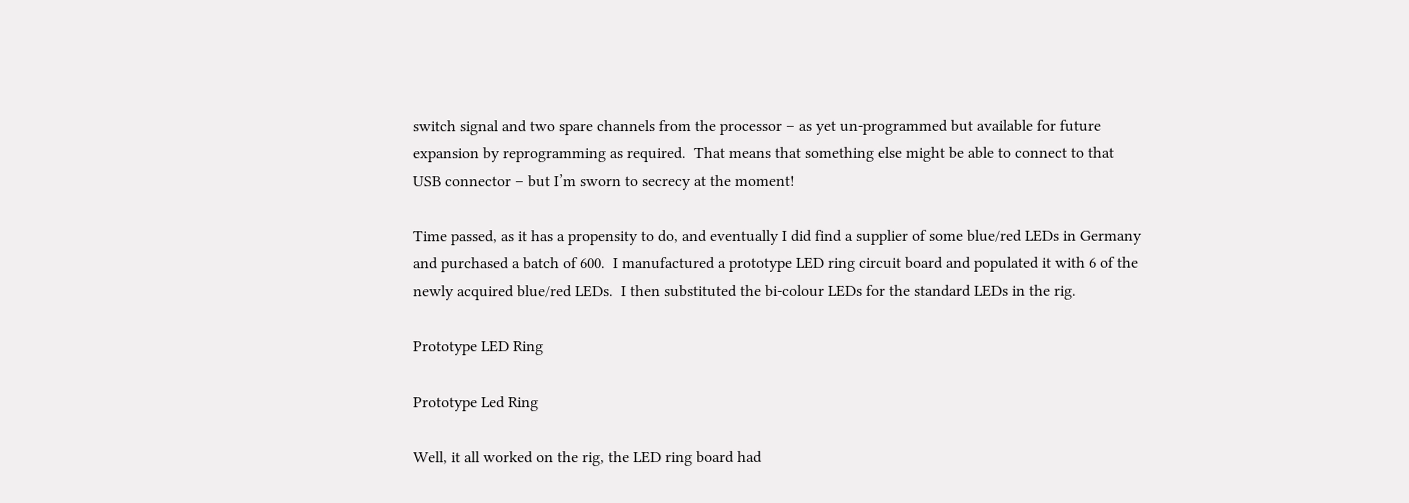switch signal and two spare channels from the processor – as yet un-programmed but available for future expansion by reprogramming as required.  That means that something else might be able to connect to that USB connector – but I’m sworn to secrecy at the moment!

Time passed, as it has a propensity to do, and eventually I did find a supplier of some blue/red LEDs in Germany and purchased a batch of 600.  I manufactured a prototype LED ring circuit board and populated it with 6 of the newly acquired blue/red LEDs.  I then substituted the bi-colour LEDs for the standard LEDs in the rig.

Prototype LED Ring

Prototype Led Ring

Well, it all worked on the rig, the LED ring board had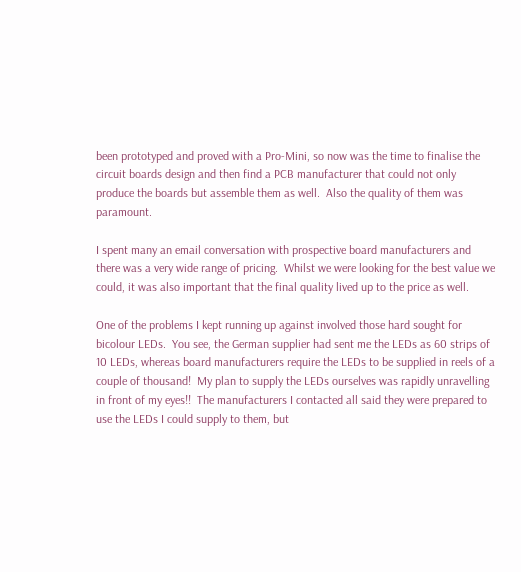been prototyped and proved with a Pro-Mini, so now was the time to finalise the circuit boards design and then find a PCB manufacturer that could not only produce the boards but assemble them as well.  Also the quality of them was paramount.

I spent many an email conversation with prospective board manufacturers and there was a very wide range of pricing.  Whilst we were looking for the best value we could, it was also important that the final quality lived up to the price as well.

One of the problems I kept running up against involved those hard sought for bicolour LEDs.  You see, the German supplier had sent me the LEDs as 60 strips of 10 LEDs, whereas board manufacturers require the LEDs to be supplied in reels of a couple of thousand!  My plan to supply the LEDs ourselves was rapidly unravelling in front of my eyes!!  The manufacturers I contacted all said they were prepared to use the LEDs I could supply to them, but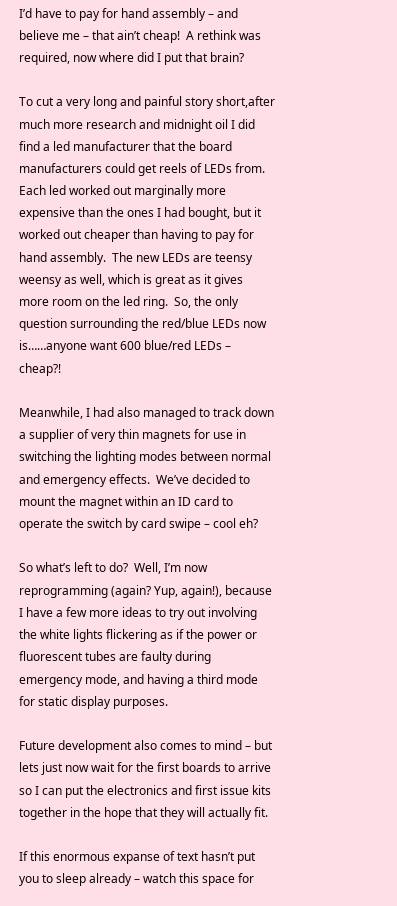I’d have to pay for hand assembly – and believe me – that ain’t cheap!  A rethink was required, now where did I put that brain?

To cut a very long and painful story short,after much more research and midnight oil I did find a led manufacturer that the board manufacturers could get reels of LEDs from.  Each led worked out marginally more expensive than the ones I had bought, but it worked out cheaper than having to pay for hand assembly.  The new LEDs are teensy weensy as well, which is great as it gives more room on the led ring.  So, the only question surrounding the red/blue LEDs now is……anyone want 600 blue/red LEDs – cheap?!

Meanwhile, I had also managed to track down a supplier of very thin magnets for use in switching the lighting modes between normal and emergency effects.  We’ve decided to mount the magnet within an ID card to operate the switch by card swipe – cool eh?

So what’s left to do?  Well, I’m now reprogramming (again? Yup, again!), because I have a few more ideas to try out involving the white lights flickering as if the power or fluorescent tubes are faulty during emergency mode, and having a third mode for static display purposes.

Future development also comes to mind – but lets just now wait for the first boards to arrive so I can put the electronics and first issue kits together in the hope that they will actually fit.

If this enormous expanse of text hasn’t put you to sleep already – watch this space for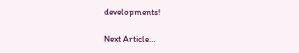developments!

Next Article…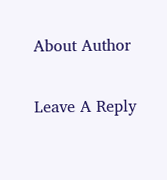About Author

Leave A Reply